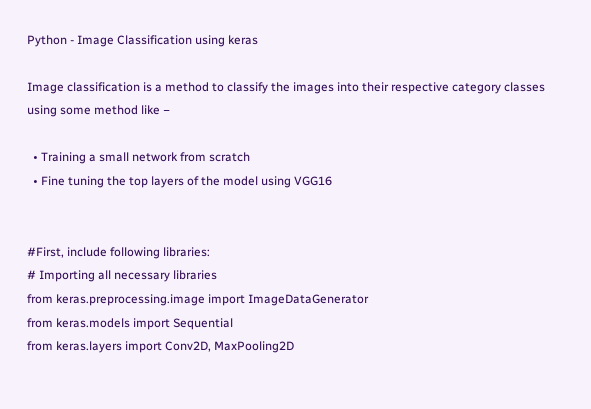Python - Image Classification using keras

Image classification is a method to classify the images into their respective category classes using some method like −

  • Training a small network from scratch
  • Fine tuning the top layers of the model using VGG16


#First, include following libraries:
# Importing all necessary libraries
from keras.preprocessing.image import ImageDataGenerator
from keras.models import Sequential
from keras.layers import Conv2D, MaxPooling2D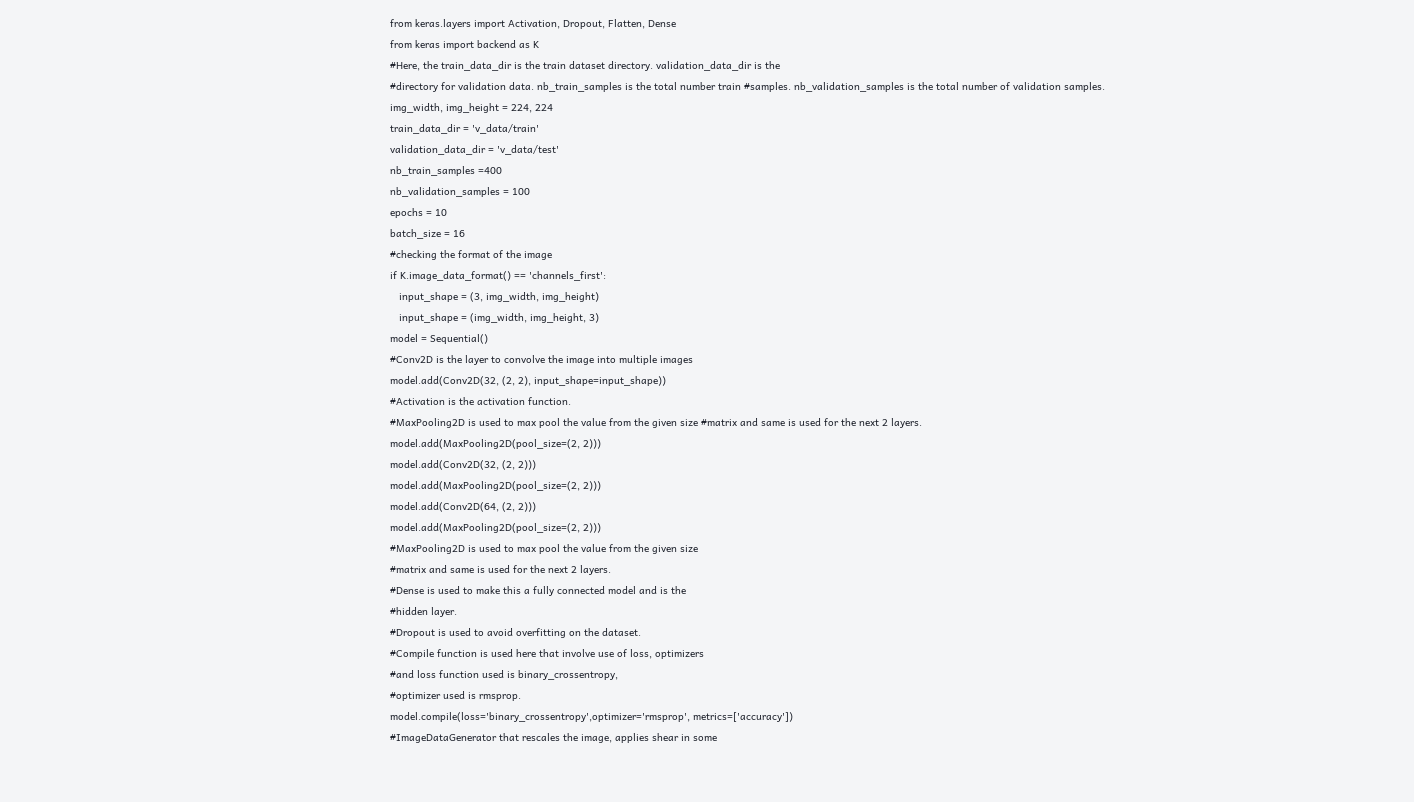from keras.layers import Activation, Dropout, Flatten, Dense
from keras import backend as K
#Here, the train_data_dir is the train dataset directory. validation_data_dir is the
#directory for validation data. nb_train_samples is the total number train #samples. nb_validation_samples is the total number of validation samples.
img_width, img_height = 224, 224
train_data_dir = 'v_data/train'
validation_data_dir = 'v_data/test'
nb_train_samples =400
nb_validation_samples = 100
epochs = 10
batch_size = 16
#checking the format of the image
if K.image_data_format() == 'channels_first':
   input_shape = (3, img_width, img_height)
   input_shape = (img_width, img_height, 3)
model = Sequential()
#Conv2D is the layer to convolve the image into multiple images
model.add(Conv2D(32, (2, 2), input_shape=input_shape))
#Activation is the activation function.
#MaxPooling2D is used to max pool the value from the given size #matrix and same is used for the next 2 layers.
model.add(MaxPooling2D(pool_size=(2, 2)))
model.add(Conv2D(32, (2, 2)))
model.add(MaxPooling2D(pool_size=(2, 2)))
model.add(Conv2D(64, (2, 2)))
model.add(MaxPooling2D(pool_size=(2, 2)))
#MaxPooling2D is used to max pool the value from the given size
#matrix and same is used for the next 2 layers.
#Dense is used to make this a fully connected model and is the
#hidden layer.
#Dropout is used to avoid overfitting on the dataset.
#Compile function is used here that involve use of loss, optimizers
#and loss function used is binary_crossentropy,
#optimizer used is rmsprop.
model.compile(loss='binary_crossentropy',optimizer='rmsprop', metrics=['accuracy'])
#ImageDataGenerator that rescales the image, applies shear in some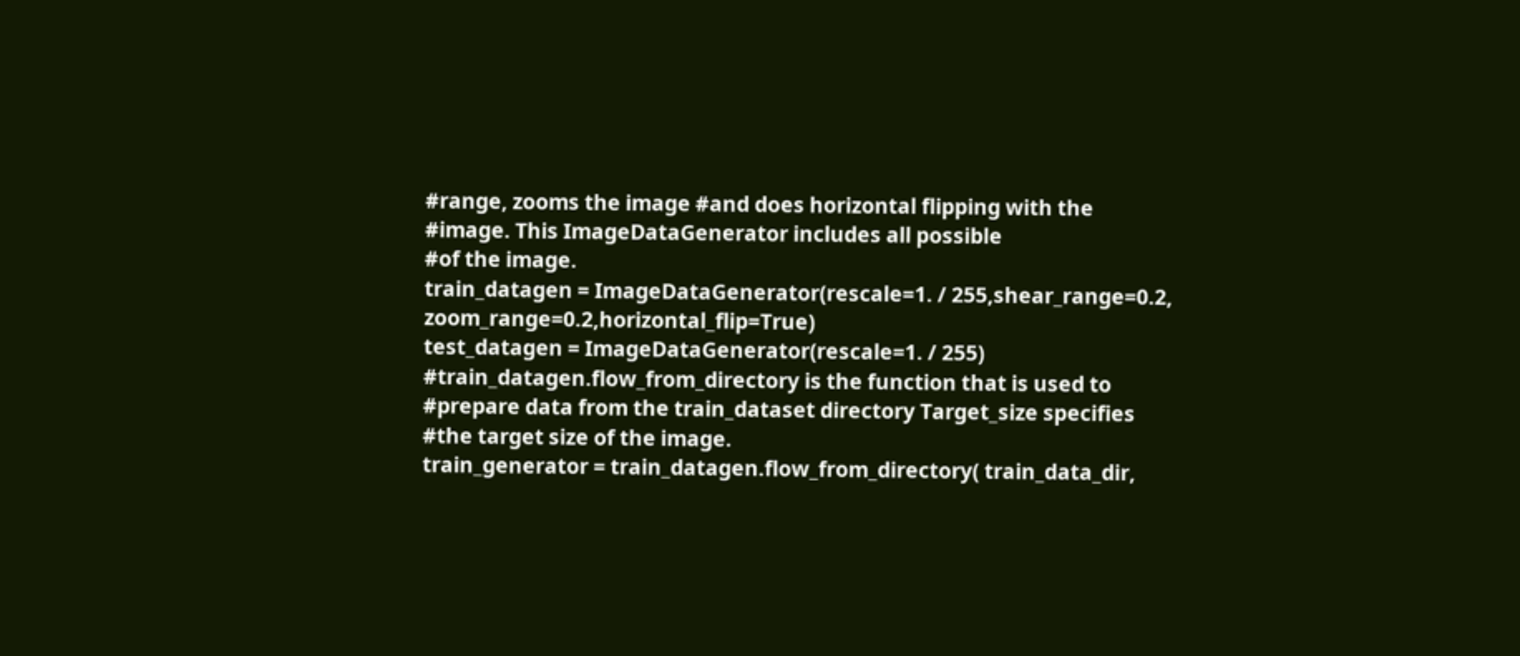#range, zooms the image #and does horizontal flipping with the
#image. This ImageDataGenerator includes all possible
#of the image.
train_datagen = ImageDataGenerator(rescale=1. / 255,shear_range=0.2, zoom_range=0.2,horizontal_flip=True)
test_datagen = ImageDataGenerator(rescale=1. / 255)
#train_datagen.flow_from_directory is the function that is used to
#prepare data from the train_dataset directory Target_size specifies
#the target size of the image.
train_generator = train_datagen.flow_from_directory( train_data_dir,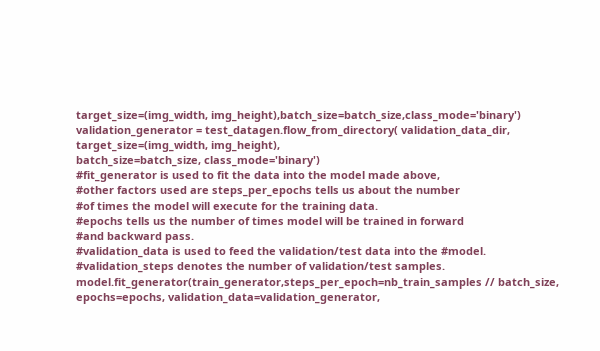target_size=(img_width, img_height),batch_size=batch_size,class_mode='binary')
validation_generator = test_datagen.flow_from_directory( validation_data_dir, target_size=(img_width, img_height),
batch_size=batch_size, class_mode='binary')
#fit_generator is used to fit the data into the model made above,
#other factors used are steps_per_epochs tells us about the number
#of times the model will execute for the training data.
#epochs tells us the number of times model will be trained in forward
#and backward pass.
#validation_data is used to feed the validation/test data into the #model.
#validation_steps denotes the number of validation/test samples.
model.fit_generator(train_generator,steps_per_epoch=nb_train_samples // batch_size,
epochs=epochs, validation_data=validation_generator,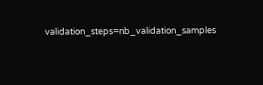validation_steps=nb_validation_samples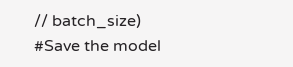// batch_size)
#Save the model